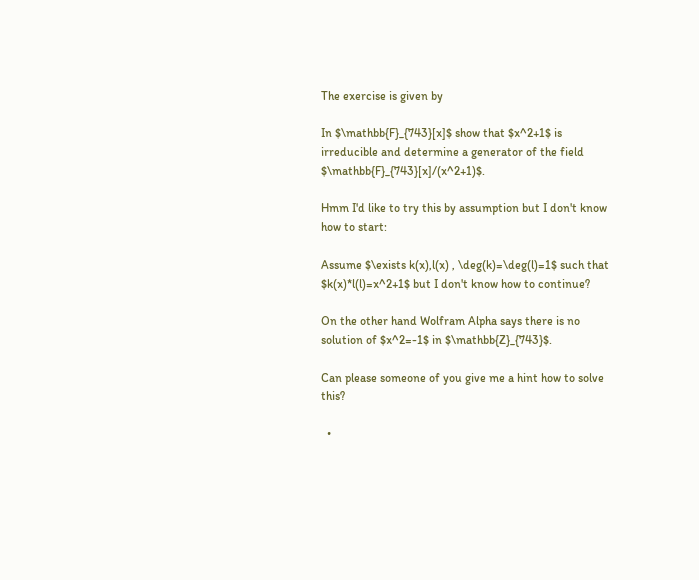The exercise is given by

In $\mathbb{F}_{743}[x]$ show that $x^2+1$ is irreducible and determine a generator of the field $\mathbb{F}_{743}[x]/(x^2+1)$.

Hmm I'd like to try this by assumption but I don't know how to start:

Assume $\exists k(x),l(x) , \deg(k)=\deg(l)=1$ such that $k(x)*l(l)=x^2+1$ but I don't know how to continue?

On the other hand Wolfram Alpha says there is no solution of $x^2=-1$ in $\mathbb{Z}_{743}$.

Can please someone of you give me a hint how to solve this?

  •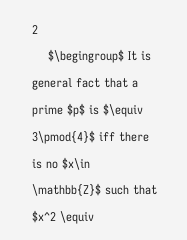2
    $\begingroup$ It is general fact that a prime $p$ is $\equiv 3\pmod{4}$ iff there is no $x\in \mathbb{Z}$ such that $x^2 \equiv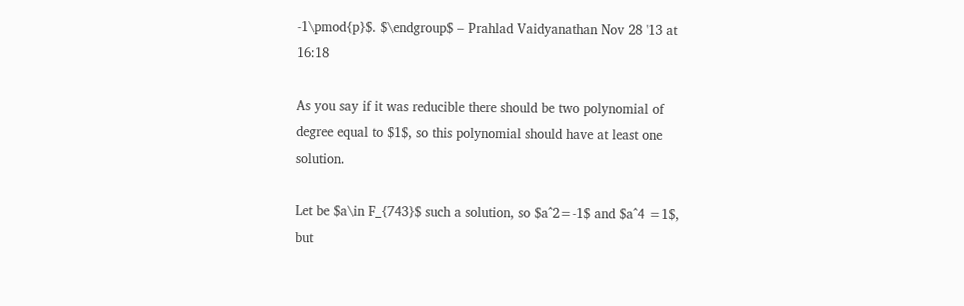-1\pmod{p}$. $\endgroup$ – Prahlad Vaidyanathan Nov 28 '13 at 16:18

As you say if it was reducible there should be two polynomial of degree equal to $1$, so this polynomial should have at least one solution.

Let be $a\in F_{743}$ such a solution, so $a^2=-1$ and $a^4 =1$, but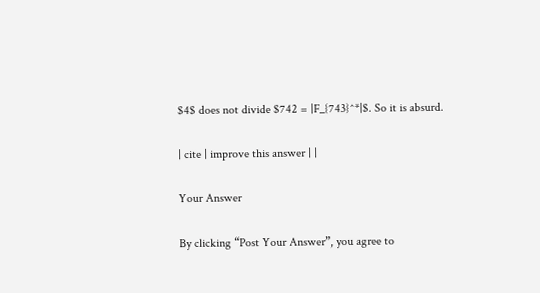$4$ does not divide $742 = |F_{743}^*|$. So it is absurd.

| cite | improve this answer | |

Your Answer

By clicking “Post Your Answer”, you agree to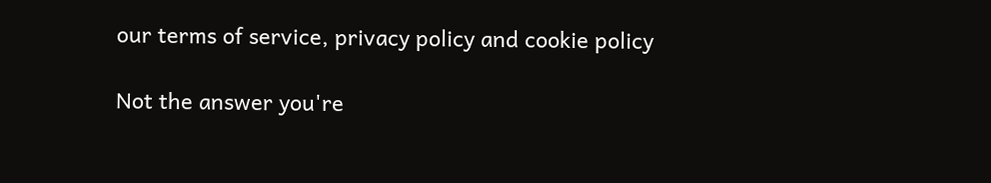our terms of service, privacy policy and cookie policy

Not the answer you're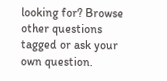looking for? Browse other questions tagged or ask your own question.